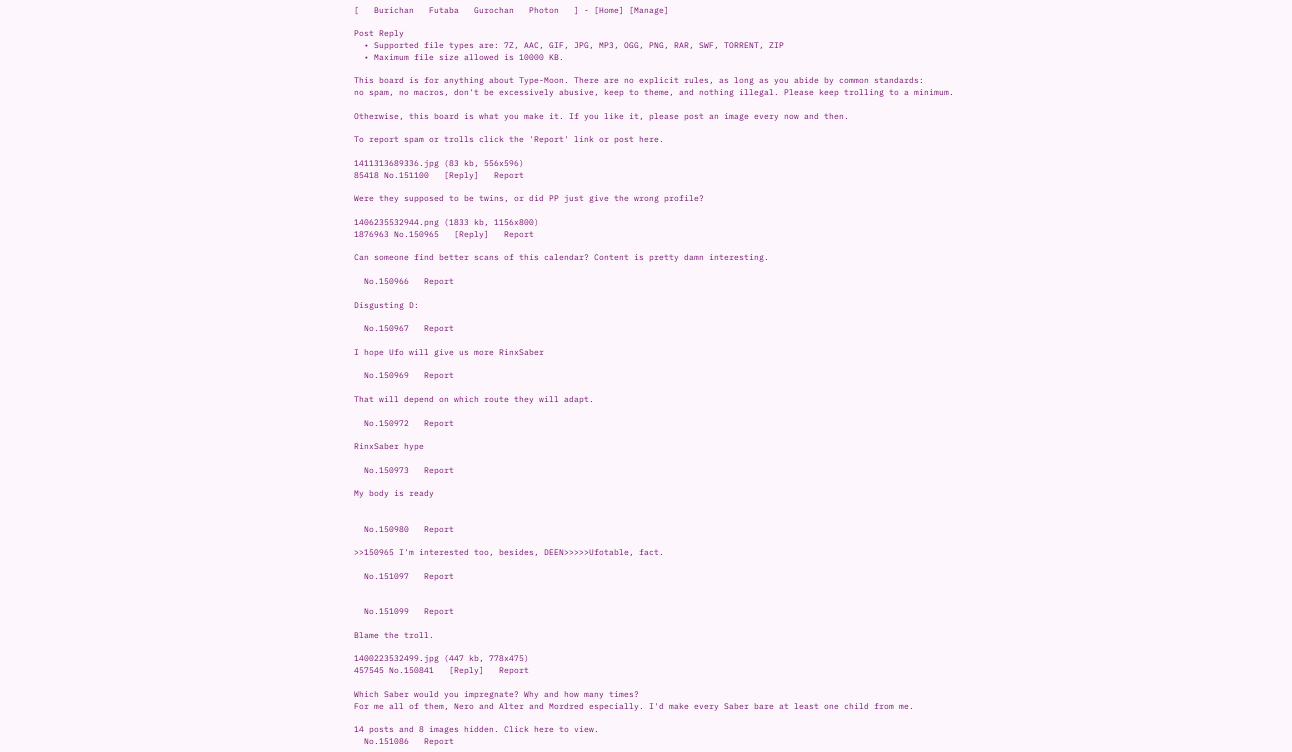[   Burichan   Futaba   Gurochan   Photon   ] - [Home] [Manage]

Post Reply
  • Supported file types are: 7Z, AAC, GIF, JPG, MP3, OGG, PNG, RAR, SWF, TORRENT, ZIP
  • Maximum file size allowed is 10000 KB.

This board is for anything about Type-Moon. There are no explicit rules, as long as you abide by common standards:
no spam, no macros, don't be excessively abusive, keep to theme, and nothing illegal. Please keep trolling to a minimum.

Otherwise, this board is what you make it. If you like it, please post an image every now and then.

To report spam or trolls click the 'Report' link or post here.

1411313689336.jpg (83 kb, 556x596)
85418 No.151100   [Reply]   Report

Were they supposed to be twins, or did PP just give the wrong profile?

1406235532944.png (1833 kb, 1156x800)
1876963 No.150965   [Reply]   Report

Can someone find better scans of this calendar? Content is pretty damn interesting.

  No.150966   Report

Disgusting D:

  No.150967   Report

I hope Ufo will give us more RinxSaber

  No.150969   Report

That will depend on which route they will adapt.

  No.150972   Report

RinxSaber hype

  No.150973   Report

My body is ready


  No.150980   Report

>>150965 I'm interested too, besides, DEEN>>>>>Ufotable, fact.

  No.151097   Report


  No.151099   Report

Blame the troll.

1400223532499.jpg (447 kb, 778x475)
457545 No.150841   [Reply]   Report

Which Saber would you impregnate? Why and how many times?
For me all of them, Nero and Alter and Mordred especially. I'd make every Saber bare at least one child from me.

14 posts and 8 images hidden. Click here to view.
  No.151086   Report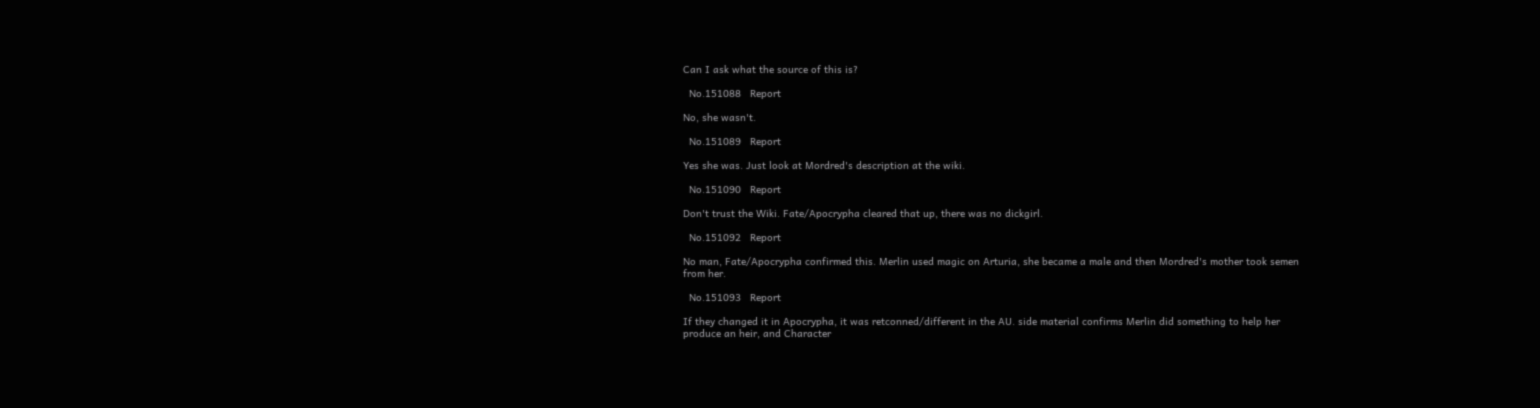Can I ask what the source of this is?

  No.151088   Report

No, she wasn't.

  No.151089   Report

Yes she was. Just look at Mordred's description at the wiki.

  No.151090   Report

Don't trust the Wiki. Fate/Apocrypha cleared that up, there was no dickgirl.

  No.151092   Report

No man, Fate/Apocrypha confirmed this. Merlin used magic on Arturia, she became a male and then Mordred's mother took semen from her.

  No.151093   Report

If they changed it in Apocrypha, it was retconned/different in the AU. side material confirms Merlin did something to help her produce an heir, and Character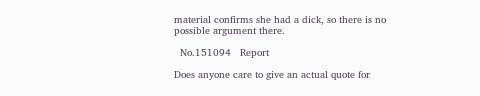material confirms she had a dick, so there is no possible argument there.

  No.151094   Report

Does anyone care to give an actual quote for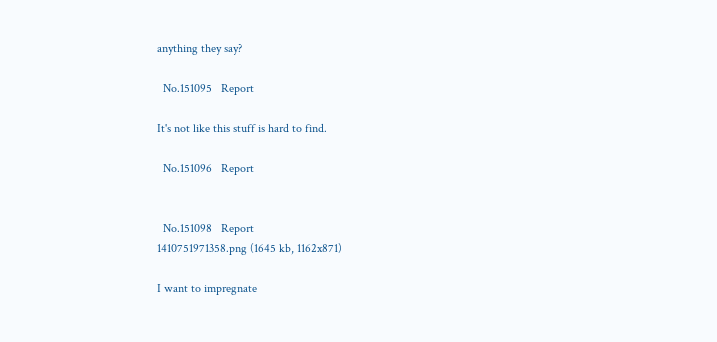anything they say?

  No.151095   Report

It's not like this stuff is hard to find.

  No.151096   Report


  No.151098   Report
1410751971358.png (1645 kb, 1162x871)

I want to impregnate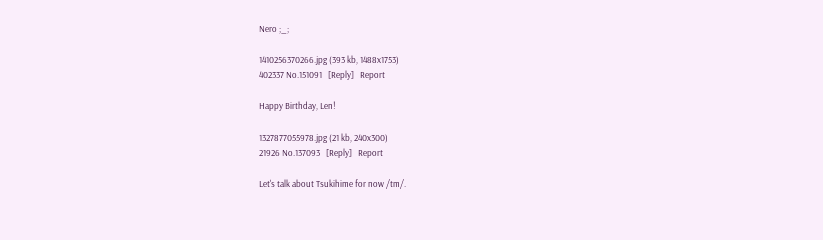Nero ;_;

1410256370266.jpg (393 kb, 1488x1753)
402337 No.151091   [Reply]   Report

Happy Birthday, Len!

1327877055978.jpg (21 kb, 240x300)
21926 No.137093   [Reply]   Report

Let's talk about Tsukihime for now /tm/.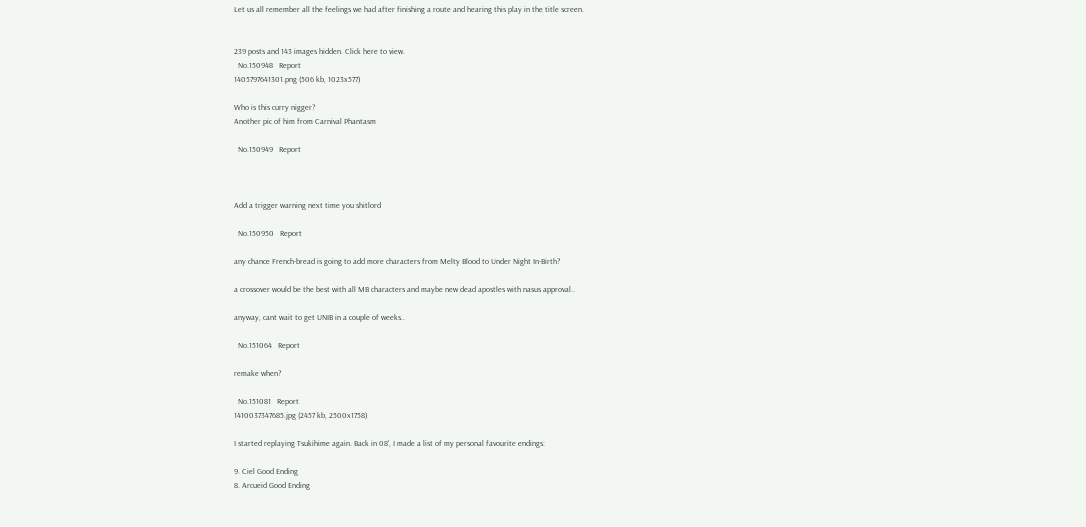Let us all remember all the feelings we had after finishing a route and hearing this play in the title screen.


239 posts and 143 images hidden. Click here to view.
  No.150948   Report
1405797641301.png (506 kb, 1023x577)

Who is this curry nigger?
Another pic of him from Carnival Phantasm

  No.150949   Report



Add a trigger warning next time you shitlord

  No.150950   Report

any chance French-bread is going to add more characters from Melty Blood to Under Night In-Birth?

a crossover would be the best with all MB characters and maybe new dead apostles with nasus approval..

anyway, cant wait to get UNIB in a couple of weeks..

  No.151064   Report

remake when?

  No.151081   Report
1410037347685.jpg (2457 kb, 2500x1758)

I started replaying Tsukihime again. Back in 08', I made a list of my personal favourite endings:

9. Ciel Good Ending
8. Arcueid Good Ending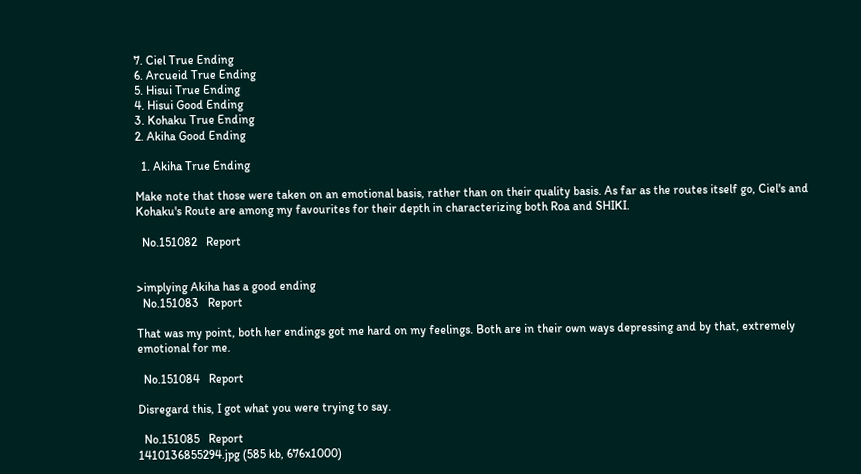7. Ciel True Ending
6. Arcueid True Ending
5. Hisui True Ending
4. Hisui Good Ending
3. Kohaku True Ending
2. Akiha Good Ending

  1. Akiha True Ending

Make note that those were taken on an emotional basis, rather than on their quality basis. As far as the routes itself go, Ciel's and Kohaku's Route are among my favourites for their depth in characterizing both Roa and SHIKI.

  No.151082   Report


>implying Akiha has a good ending
  No.151083   Report

That was my point, both her endings got me hard on my feelings. Both are in their own ways depressing and by that, extremely emotional for me.

  No.151084   Report

Disregard this, I got what you were trying to say.

  No.151085   Report
1410136855294.jpg (585 kb, 676x1000)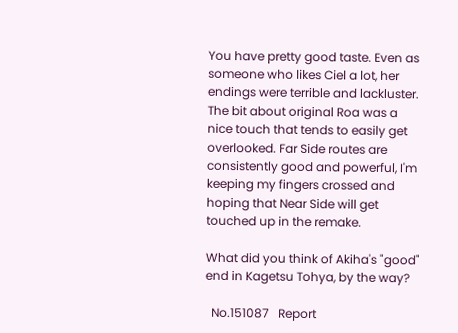You have pretty good taste. Even as someone who likes Ciel a lot, her endings were terrible and lackluster. The bit about original Roa was a nice touch that tends to easily get overlooked. Far Side routes are consistently good and powerful, I'm keeping my fingers crossed and hoping that Near Side will get touched up in the remake.

What did you think of Akiha's "good" end in Kagetsu Tohya, by the way?

  No.151087   Report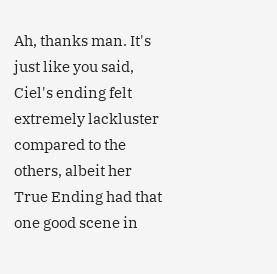Ah, thanks man. It's just like you said, Ciel's ending felt extremely lackluster compared to the others, albeit her True Ending had that one good scene in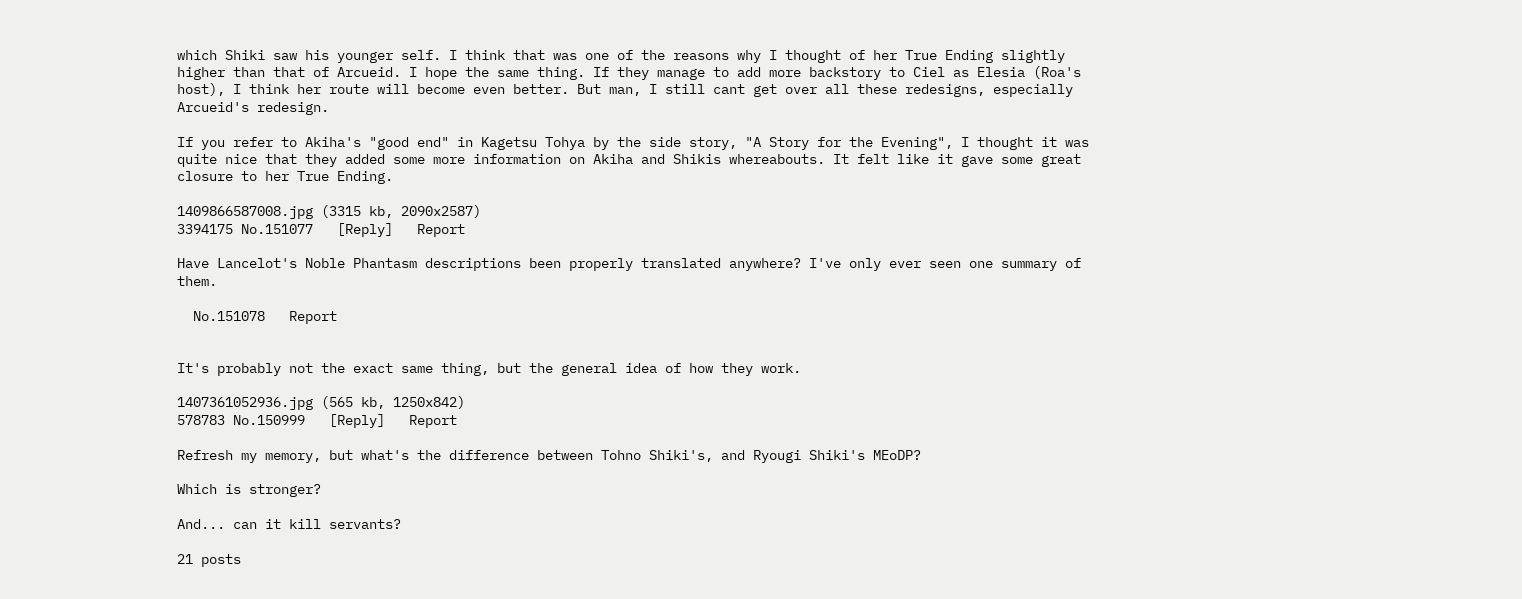which Shiki saw his younger self. I think that was one of the reasons why I thought of her True Ending slightly higher than that of Arcueid. I hope the same thing. If they manage to add more backstory to Ciel as Elesia (Roa's host), I think her route will become even better. But man, I still cant get over all these redesigns, especially Arcueid's redesign.

If you refer to Akiha's "good end" in Kagetsu Tohya by the side story, "A Story for the Evening", I thought it was quite nice that they added some more information on Akiha and Shikis whereabouts. It felt like it gave some great closure to her True Ending.

1409866587008.jpg (3315 kb, 2090x2587)
3394175 No.151077   [Reply]   Report

Have Lancelot's Noble Phantasm descriptions been properly translated anywhere? I've only ever seen one summary of them.

  No.151078   Report


It's probably not the exact same thing, but the general idea of how they work.

1407361052936.jpg (565 kb, 1250x842)
578783 No.150999   [Reply]   Report

Refresh my memory, but what's the difference between Tohno Shiki's, and Ryougi Shiki's MEoDP?

Which is stronger?

And... can it kill servants?

21 posts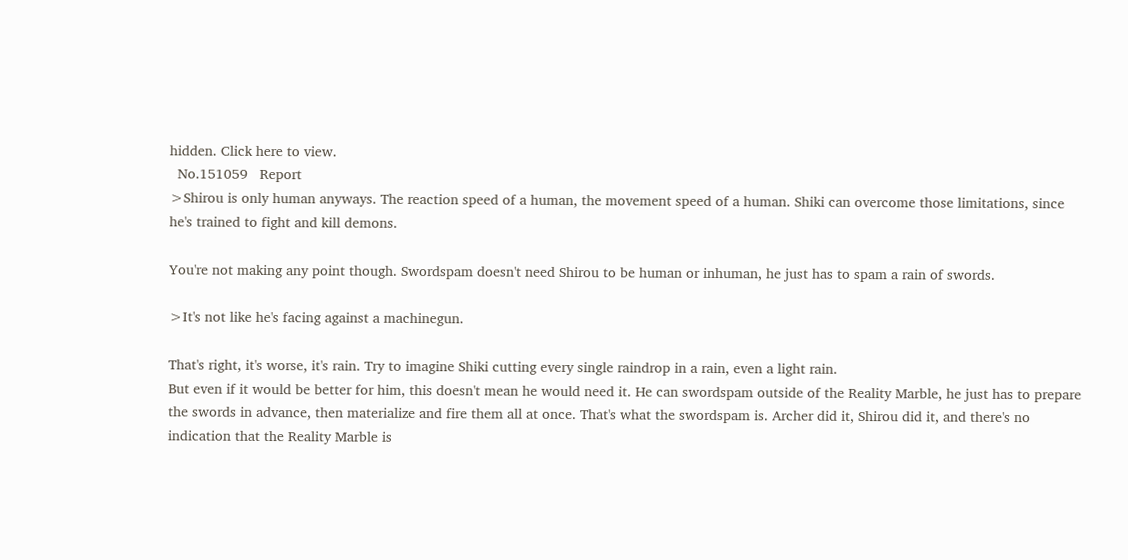hidden. Click here to view.
  No.151059   Report
>Shirou is only human anyways. The reaction speed of a human, the movement speed of a human. Shiki can overcome those limitations, since he's trained to fight and kill demons.

You're not making any point though. Swordspam doesn't need Shirou to be human or inhuman, he just has to spam a rain of swords.

>It's not like he's facing against a machinegun.

That's right, it's worse, it's rain. Try to imagine Shiki cutting every single raindrop in a rain, even a light rain.
But even if it would be better for him, this doesn't mean he would need it. He can swordspam outside of the Reality Marble, he just has to prepare the swords in advance, then materialize and fire them all at once. That's what the swordspam is. Archer did it, Shirou did it, and there's no indication that the Reality Marble is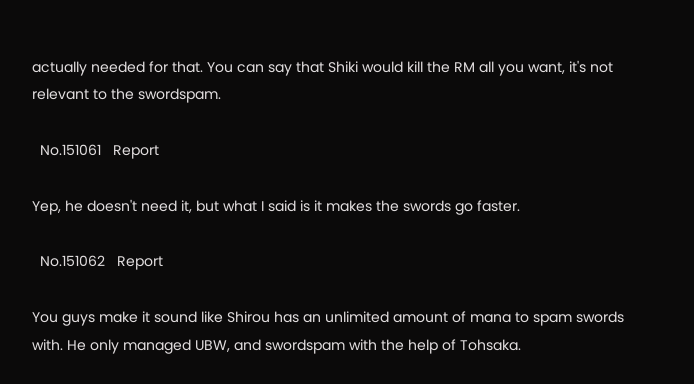actually needed for that. You can say that Shiki would kill the RM all you want, it's not relevant to the swordspam.

  No.151061   Report

Yep, he doesn't need it, but what I said is it makes the swords go faster.

  No.151062   Report

You guys make it sound like Shirou has an unlimited amount of mana to spam swords with. He only managed UBW, and swordspam with the help of Tohsaka.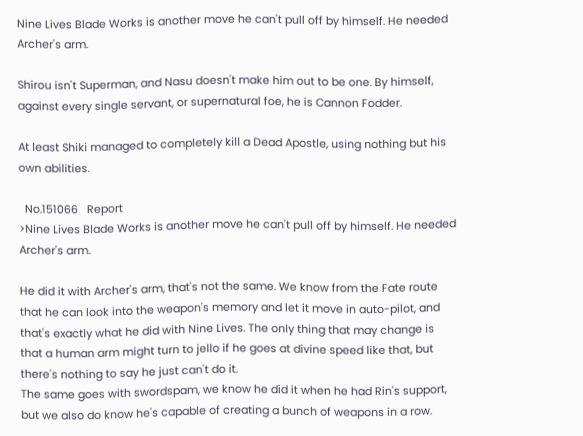Nine Lives Blade Works is another move he can't pull off by himself. He needed Archer's arm.

Shirou isn't Superman, and Nasu doesn't make him out to be one. By himself, against every single servant, or supernatural foe, he is Cannon Fodder.

At least Shiki managed to completely kill a Dead Apostle, using nothing but his own abilities.

  No.151066   Report
>Nine Lives Blade Works is another move he can't pull off by himself. He needed Archer's arm.

He did it with Archer's arm, that's not the same. We know from the Fate route that he can look into the weapon's memory and let it move in auto-pilot, and that's exactly what he did with Nine Lives. The only thing that may change is that a human arm might turn to jello if he goes at divine speed like that, but there's nothing to say he just can't do it.
The same goes with swordspam, we know he did it when he had Rin's support, but we also do know he's capable of creating a bunch of weapons in a row.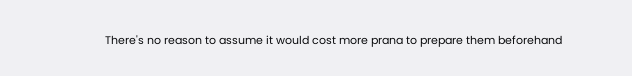There's no reason to assume it would cost more prana to prepare them beforehand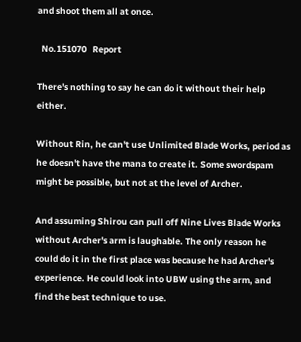and shoot them all at once.

  No.151070   Report

There's nothing to say he can do it without their help either.

Without Rin, he can't use Unlimited Blade Works, period as he doesn't have the mana to create it. Some swordspam might be possible, but not at the level of Archer.

And assuming Shirou can pull off Nine Lives Blade Works without Archer's arm is laughable. The only reason he could do it in the first place was because he had Archer's experience. He could look into UBW using the arm, and find the best technique to use.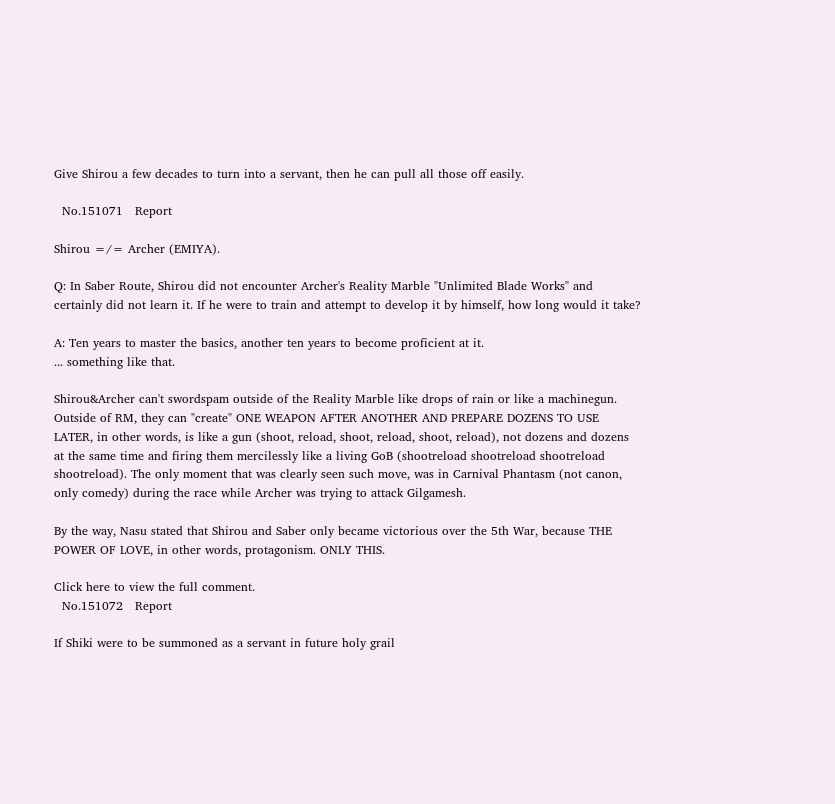Give Shirou a few decades to turn into a servant, then he can pull all those off easily.

  No.151071   Report

Shirou =/= Archer (EMIYA).

Q: In Saber Route, Shirou did not encounter Archer's Reality Marble "Unlimited Blade Works" and certainly did not learn it. If he were to train and attempt to develop it by himself, how long would it take?

A: Ten years to master the basics, another ten years to become proficient at it.
... something like that.

Shirou&Archer can't swordspam outside of the Reality Marble like drops of rain or like a machinegun. Outside of RM, they can "create" ONE WEAPON AFTER ANOTHER AND PREPARE DOZENS TO USE LATER, in other words, is like a gun (shoot, reload, shoot, reload, shoot, reload), not dozens and dozens at the same time and firing them mercilessly like a living GoB (shootreload shootreload shootreload shootreload). The only moment that was clearly seen such move, was in Carnival Phantasm (not canon, only comedy) during the race while Archer was trying to attack Gilgamesh.

By the way, Nasu stated that Shirou and Saber only became victorious over the 5th War, because THE POWER OF LOVE, in other words, protagonism. ONLY THIS.

Click here to view the full comment.
  No.151072   Report

If Shiki were to be summoned as a servant in future holy grail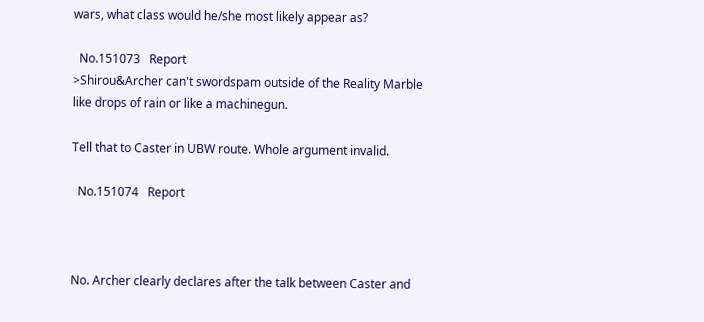wars, what class would he/she most likely appear as?

  No.151073   Report
>Shirou&Archer can't swordspam outside of the Reality Marble like drops of rain or like a machinegun.

Tell that to Caster in UBW route. Whole argument invalid.

  No.151074   Report



No. Archer clearly declares after the talk between Caster and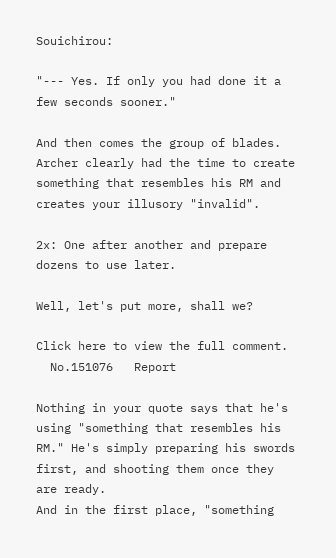Souichirou:

"--- Yes. If only you had done it a few seconds sooner."

And then comes the group of blades. Archer clearly had the time to create something that resembles his RM and creates your illusory "invalid".

2x: One after another and prepare dozens to use later.

Well, let's put more, shall we?

Click here to view the full comment.
  No.151076   Report

Nothing in your quote says that he's using "something that resembles his RM." He's simply preparing his swords first, and shooting them once they are ready.
And in the first place, "something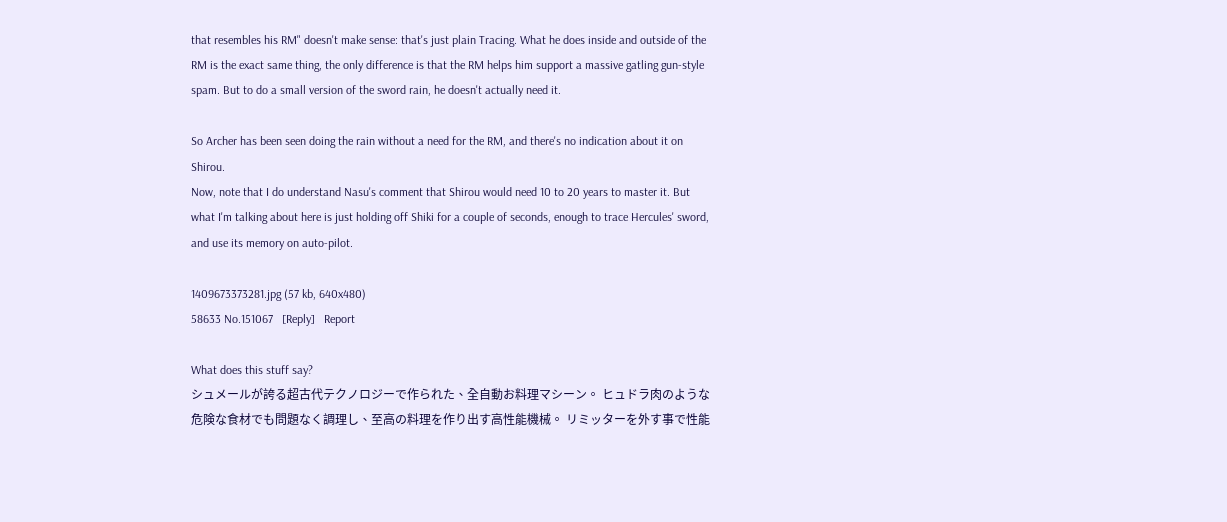that resembles his RM" doesn't make sense: that's just plain Tracing. What he does inside and outside of the RM is the exact same thing, the only difference is that the RM helps him support a massive gatling gun-style spam. But to do a small version of the sword rain, he doesn't actually need it.

So Archer has been seen doing the rain without a need for the RM, and there's no indication about it on Shirou.
Now, note that I do understand Nasu's comment that Shirou would need 10 to 20 years to master it. But what I'm talking about here is just holding off Shiki for a couple of seconds, enough to trace Hercules' sword, and use its memory on auto-pilot.

1409673373281.jpg (57 kb, 640x480)
58633 No.151067   [Reply]   Report

What does this stuff say?
シュメールが誇る超古代テクノロジーで作られた、全自動お料理マシーン。 ヒュドラ肉のような危険な食材でも問題なく調理し、至高の料理を作り出す高性能機械。 リミッターを外す事で性能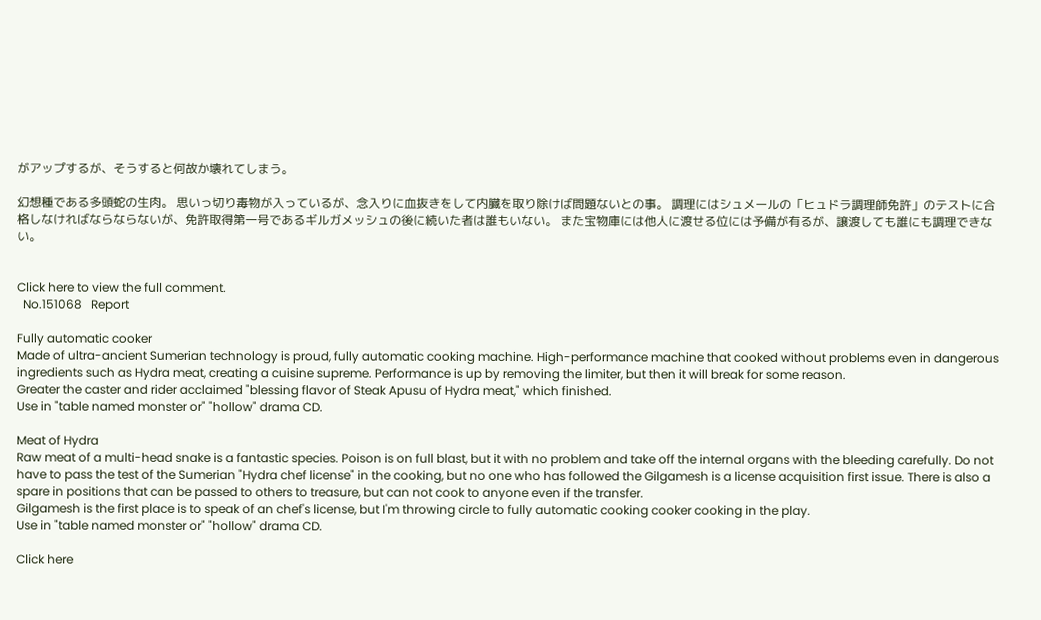がアップするが、そうすると何故か壊れてしまう。

幻想種である多頭蛇の生肉。 思いっ切り毒物が入っているが、念入りに血抜きをして内臓を取り除けば問題ないとの事。 調理にはシュメールの「ヒュドラ調理師免許」のテストに合格しなければならならないが、免許取得第一号であるギルガメッシュの後に続いた者は誰もいない。 また宝物庫には他人に渡せる位には予備が有るが、譲渡しても誰にも調理できない。


Click here to view the full comment.
  No.151068   Report

Fully automatic cooker
Made of ultra-ancient Sumerian technology is proud, fully automatic cooking machine. High-performance machine that cooked without problems even in dangerous ingredients such as Hydra meat, creating a cuisine supreme. Performance is up by removing the limiter, but then it will break for some reason.
Greater the caster and rider acclaimed "blessing flavor of Steak Apusu of Hydra meat," which finished.
Use in "table named monster or" "hollow" drama CD.

Meat of Hydra
Raw meat of a multi-head snake is a fantastic species. Poison is on full blast, but it with no problem and take off the internal organs with the bleeding carefully. Do not have to pass the test of the Sumerian "Hydra chef license" in the cooking, but no one who has followed the Gilgamesh is a license acquisition first issue. There is also a spare in positions that can be passed to others to treasure, but can not cook to anyone even if the transfer.
Gilgamesh is the first place is to speak of an chef's license, but I'm throwing circle to fully automatic cooking cooker cooking in the play.
Use in "table named monster or" "hollow" drama CD.

Click here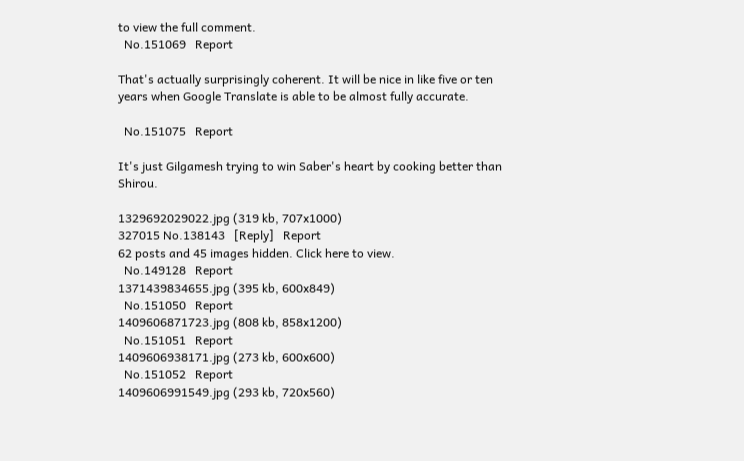to view the full comment.
  No.151069   Report

That's actually surprisingly coherent. It will be nice in like five or ten years when Google Translate is able to be almost fully accurate.

  No.151075   Report

It's just Gilgamesh trying to win Saber's heart by cooking better than Shirou.

1329692029022.jpg (319 kb, 707x1000)
327015 No.138143   [Reply]   Report
62 posts and 45 images hidden. Click here to view.
  No.149128   Report
1371439834655.jpg (395 kb, 600x849)
  No.151050   Report
1409606871723.jpg (808 kb, 858x1200)
  No.151051   Report
1409606938171.jpg (273 kb, 600x600)
  No.151052   Report
1409606991549.jpg (293 kb, 720x560)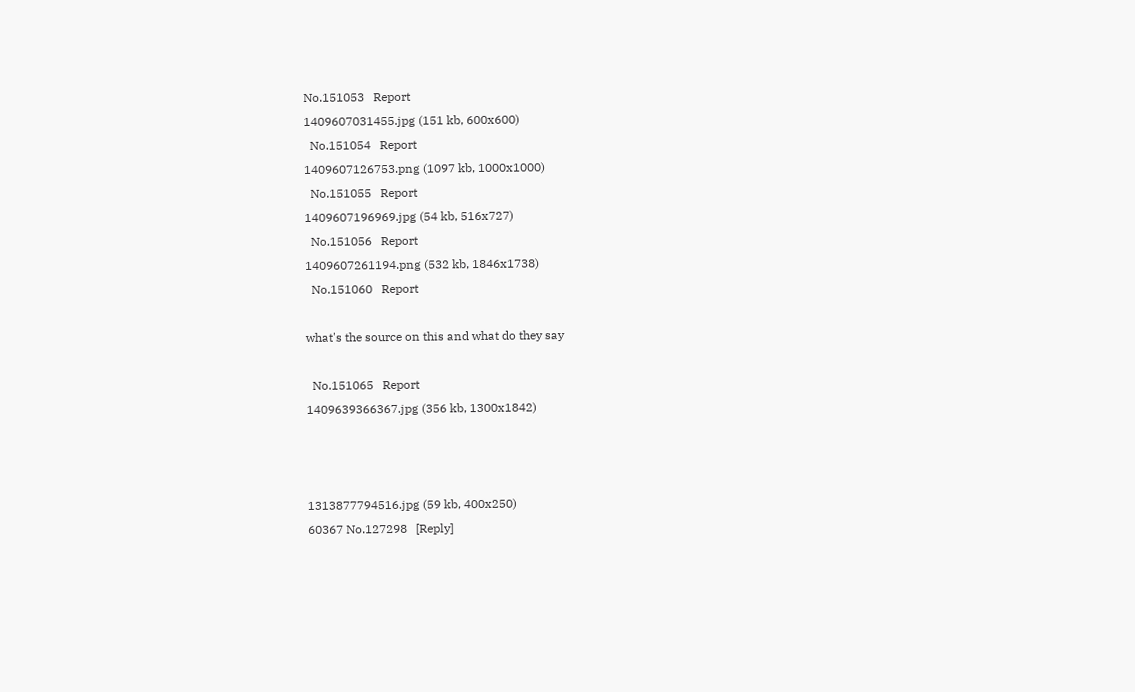No.151053   Report
1409607031455.jpg (151 kb, 600x600)
  No.151054   Report
1409607126753.png (1097 kb, 1000x1000)
  No.151055   Report
1409607196969.jpg (54 kb, 516x727)
  No.151056   Report
1409607261194.png (532 kb, 1846x1738)
  No.151060   Report

what's the source on this and what do they say

  No.151065   Report
1409639366367.jpg (356 kb, 1300x1842)



1313877794516.jpg (59 kb, 400x250)
60367 No.127298   [Reply]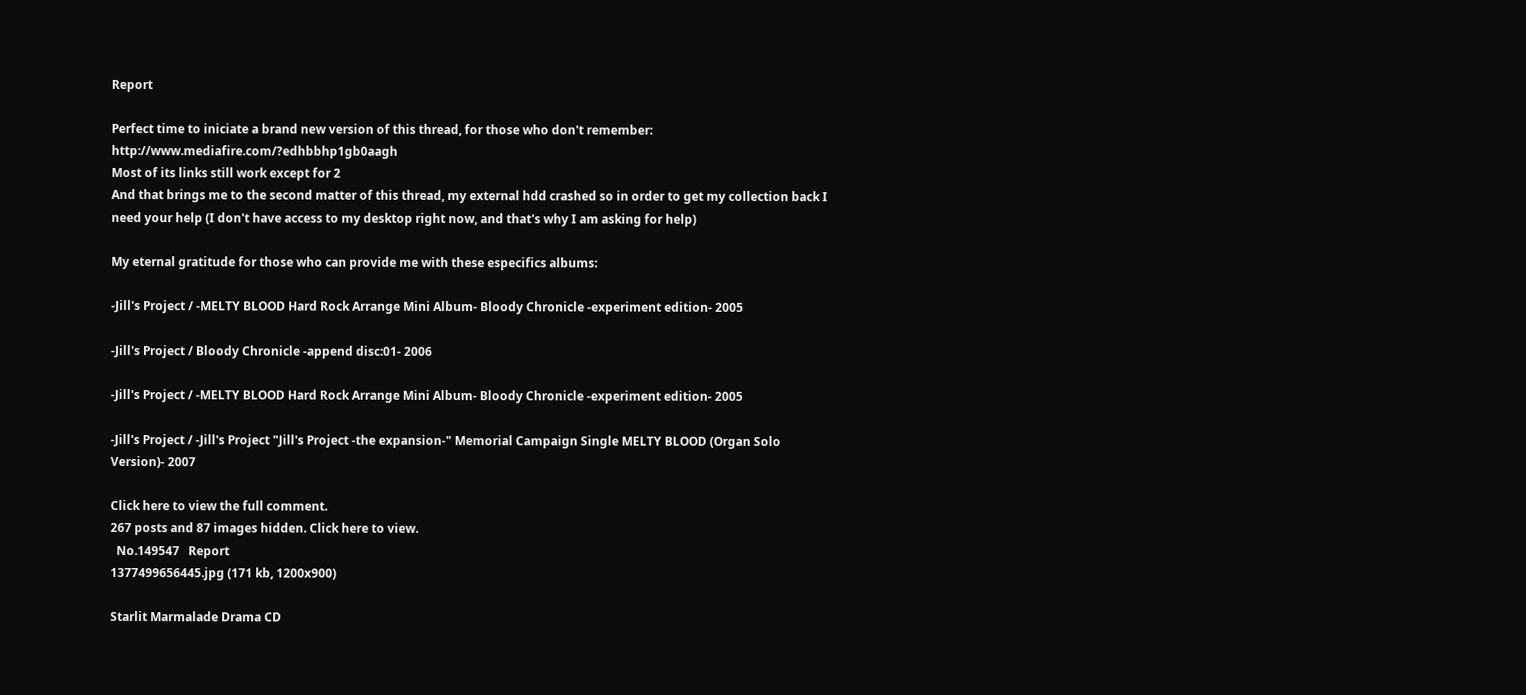Report

Perfect time to iniciate a brand new version of this thread, for those who don't remember: http://www.mediafire.com/?edhbbhp1gb0aagh
Most of its links still work except for 2
And that brings me to the second matter of this thread, my external hdd crashed so in order to get my collection back I need your help (I don't have access to my desktop right now, and that's why I am asking for help)

My eternal gratitude for those who can provide me with these especifics albums:

-Jill's Project / -MELTY BLOOD Hard Rock Arrange Mini Album- Bloody Chronicle -experiment edition- 2005

-Jill's Project / Bloody Chronicle -append disc:01- 2006

-Jill's Project / -MELTY BLOOD Hard Rock Arrange Mini Album- Bloody Chronicle -experiment edition- 2005

-Jill's Project / -Jill's Project "Jill's Project -the expansion-" Memorial Campaign Single MELTY BLOOD (Organ Solo Version)- 2007

Click here to view the full comment.
267 posts and 87 images hidden. Click here to view.
  No.149547   Report
1377499656445.jpg (171 kb, 1200x900)

Starlit Marmalade Drama CD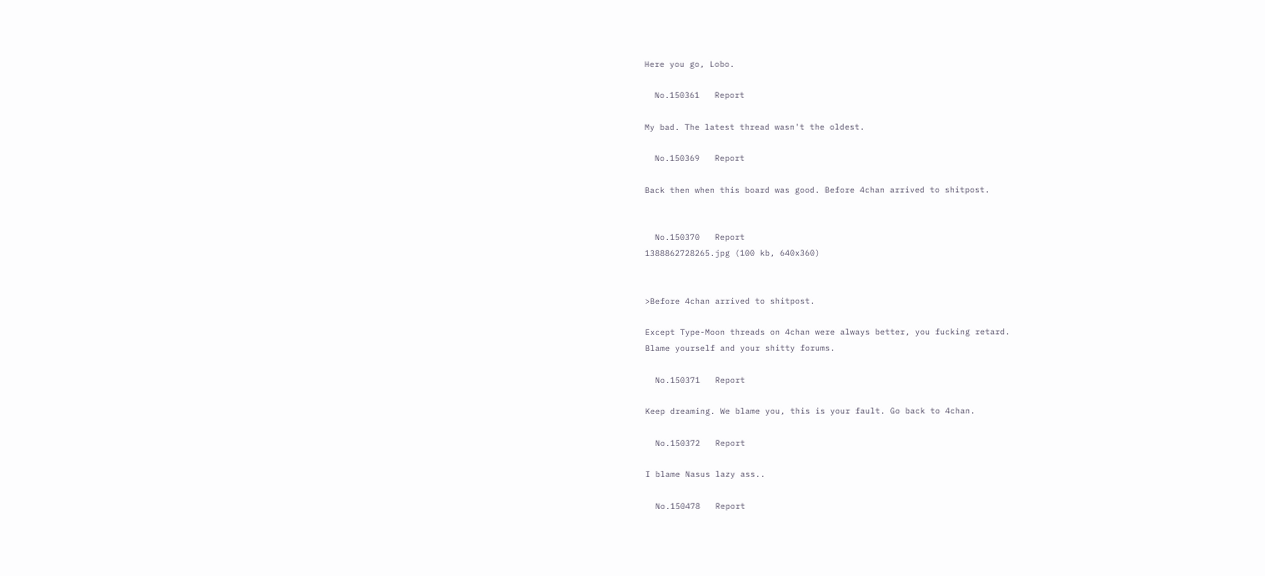Here you go, Lobo.

  No.150361   Report

My bad. The latest thread wasn't the oldest.

  No.150369   Report

Back then when this board was good. Before 4chan arrived to shitpost.


  No.150370   Report
1388862728265.jpg (100 kb, 640x360)


>Before 4chan arrived to shitpost.

Except Type-Moon threads on 4chan were always better, you fucking retard.
Blame yourself and your shitty forums.

  No.150371   Report

Keep dreaming. We blame you, this is your fault. Go back to 4chan.

  No.150372   Report

I blame Nasus lazy ass..

  No.150478   Report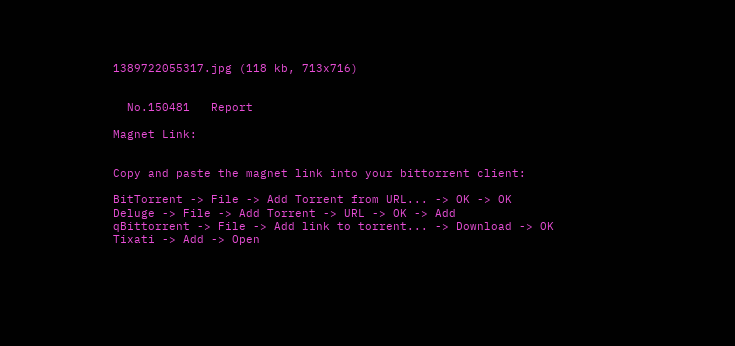1389722055317.jpg (118 kb, 713x716)


  No.150481   Report

Magnet Link:


Copy and paste the magnet link into your bittorrent client:

BitTorrent -> File -> Add Torrent from URL... -> OK -> OK
Deluge -> File -> Add Torrent -> URL -> OK -> Add
qBittorrent -> File -> Add link to torrent... -> Download -> OK
Tixati -> Add -> Open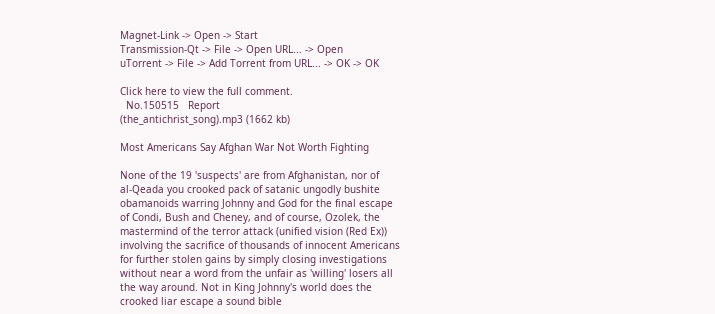Magnet-Link -> Open -> Start
Transmission-Qt -> File -> Open URL... -> Open
uTorrent -> File -> Add Torrent from URL... -> OK -> OK

Click here to view the full comment.
  No.150515   Report
(the_antichrist_song).mp3 (1662 kb)

Most Americans Say Afghan War Not Worth Fighting

None of the 19 'suspects' are from Afghanistan, nor of
al-Qeada you crooked pack of satanic ungodly bushite
obamanoids warring Johnny and God for the final escape
of Condi, Bush and Cheney, and of course, Ozolek, the
mastermind of the terror attack (unified vision (Red Ex))
involving the sacrifice of thousands of innocent Americans
for further stolen gains by simply closing investigations
without near a word from the unfair as 'willing' losers all
the way around. Not in King Johnny's world does the
crooked liar escape a sound bible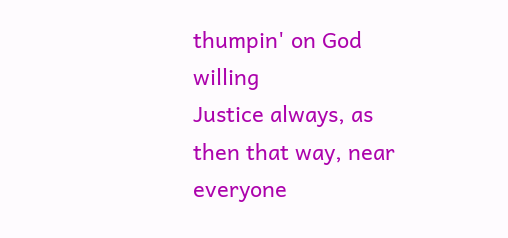thumpin' on God willing
Justice always, as then that way, near everyone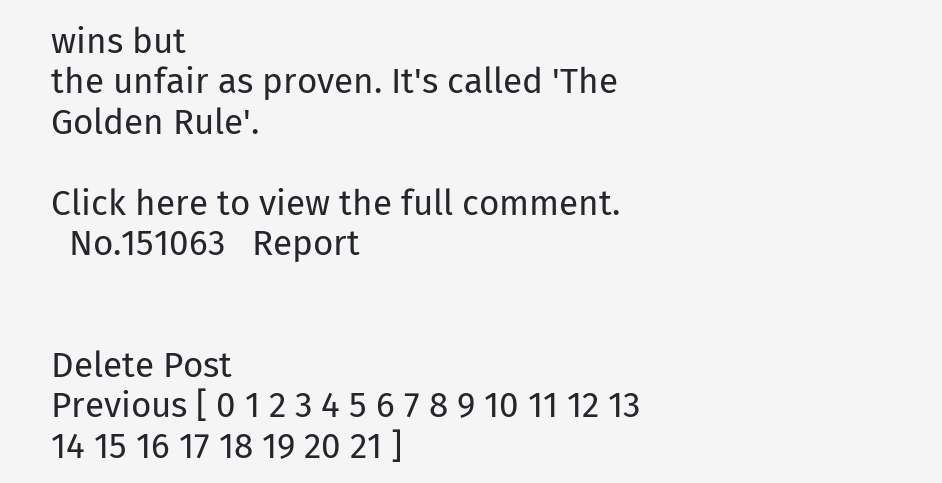wins but
the unfair as proven. It's called 'The Golden Rule'.

Click here to view the full comment.
  No.151063   Report


Delete Post
Previous [ 0 1 2 3 4 5 6 7 8 9 10 11 12 13 14 15 16 17 18 19 20 21 ]